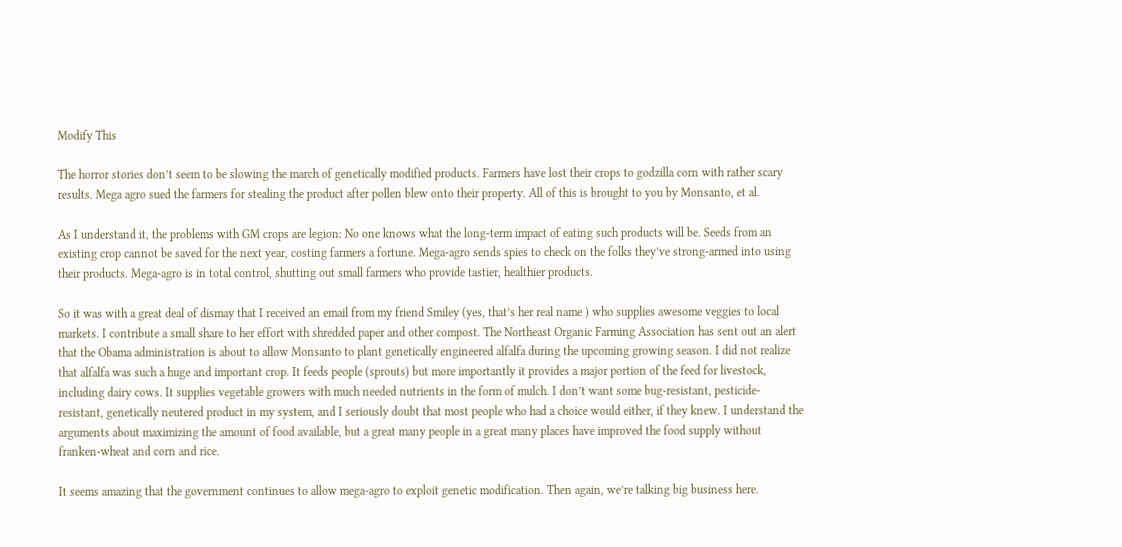Modify This

The horror stories don’t seem to be slowing the march of genetically modified products. Farmers have lost their crops to godzilla corn with rather scary results. Mega agro sued the farmers for stealing the product after pollen blew onto their property. All of this is brought to you by Monsanto, et al.

As I understand it, the problems with GM crops are legion: No one knows what the long-term impact of eating such products will be. Seeds from an existing crop cannot be saved for the next year, costing farmers a fortune. Mega-agro sends spies to check on the folks they’ve strong-armed into using their products. Mega-agro is in total control, shutting out small farmers who provide tastier, healthier products.

So it was with a great deal of dismay that I received an email from my friend Smiley (yes, that’s her real name ) who supplies awesome veggies to local markets. I contribute a small share to her effort with shredded paper and other compost. The Northeast Organic Farming Association has sent out an alert that the Obama administration is about to allow Monsanto to plant genetically engineered alfalfa during the upcoming growing season. I did not realize that alfalfa was such a huge and important crop. It feeds people (sprouts) but more importantly it provides a major portion of the feed for livestock, including dairy cows. It supplies vegetable growers with much needed nutrients in the form of mulch. I don’t want some bug-resistant, pesticide-resistant, genetically neutered product in my system, and I seriously doubt that most people who had a choice would either, if they knew. I understand the arguments about maximizing the amount of food available, but a great many people in a great many places have improved the food supply without franken-wheat and corn and rice.

It seems amazing that the government continues to allow mega-agro to exploit genetic modification. Then again, we’re talking big business here.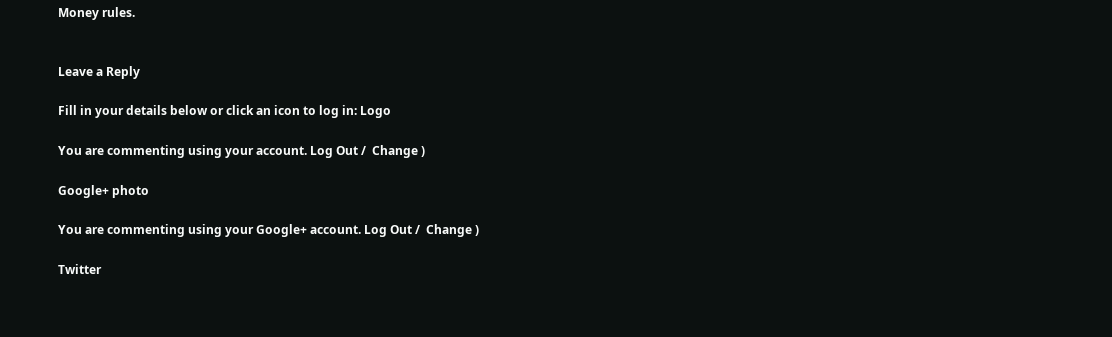Money rules.


Leave a Reply

Fill in your details below or click an icon to log in: Logo

You are commenting using your account. Log Out /  Change )

Google+ photo

You are commenting using your Google+ account. Log Out /  Change )

Twitter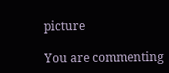picture

You are commenting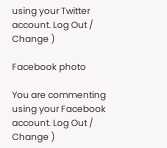using your Twitter account. Log Out /  Change )

Facebook photo

You are commenting using your Facebook account. Log Out /  Change )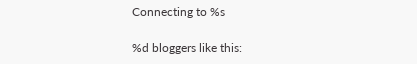Connecting to %s

%d bloggers like this: